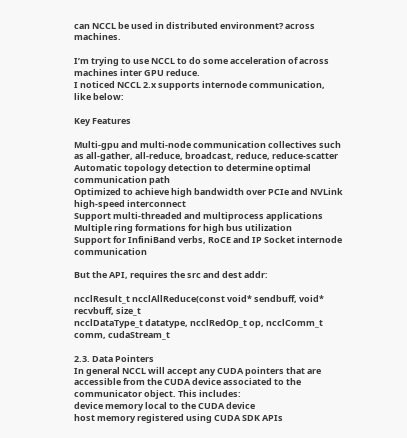can NCCL be used in distributed environment? across machines.

I’m trying to use NCCL to do some acceleration of across machines inter GPU reduce.
I noticed NCCL 2.x supports internode communication, like below:

Key Features

Multi-gpu and multi-node communication collectives such as all-gather, all-reduce, broadcast, reduce, reduce-scatter
Automatic topology detection to determine optimal communication path
Optimized to achieve high bandwidth over PCIe and NVLink high-speed interconnect
Support multi-threaded and multiprocess applications
Multiple ring formations for high bus utilization
Support for InfiniBand verbs, RoCE and IP Socket internode communication

But the API, requires the src and dest addr:

ncclResult_t ncclAllReduce(const void* sendbuff, void* recvbuff, size_t
ncclDataType_t datatype, ncclRedOp_t op, ncclComm_t comm, cudaStream_t

2.3. Data Pointers
In general NCCL will accept any CUDA pointers that are accessible from the CUDA device associated to the communicator object. This includes:
device memory local to the CUDA device
host memory registered using CUDA SDK APIs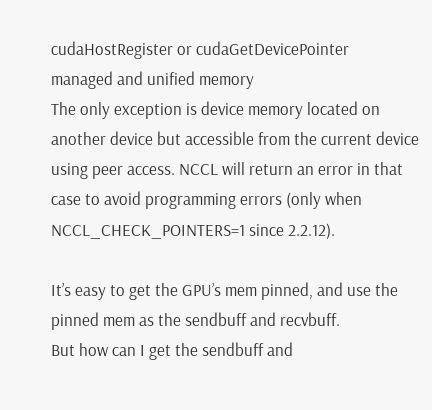cudaHostRegister or cudaGetDevicePointer
managed and unified memory
The only exception is device memory located on another device but accessible from the current device using peer access. NCCL will return an error in that case to avoid programming errors (only when NCCL_CHECK_POINTERS=1 since 2.2.12).

It’s easy to get the GPU’s mem pinned, and use the pinned mem as the sendbuff and recvbuff.
But how can I get the sendbuff and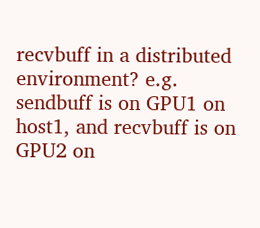recvbuff in a distributed environment? e.g. sendbuff is on GPU1 on host1, and recvbuff is on GPU2 on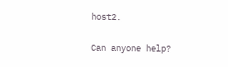host2.

Can anyone help?